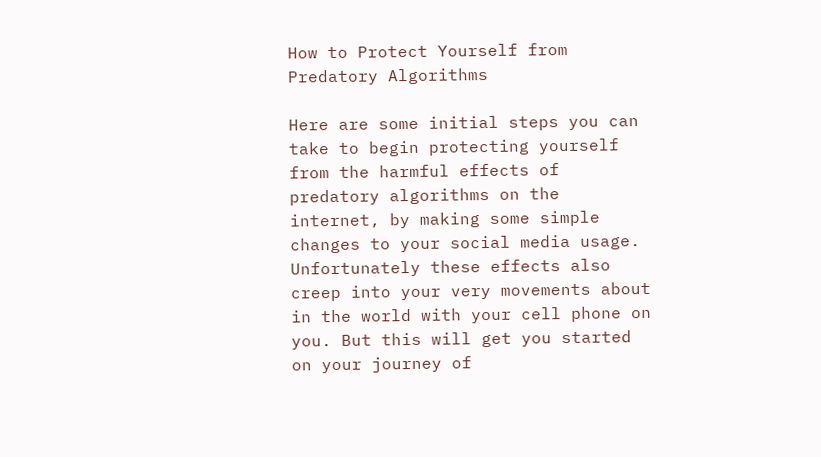How to Protect Yourself from Predatory Algorithms

Here are some initial steps you can take to begin protecting yourself from the harmful effects of predatory algorithms on the internet, by making some simple changes to your social media usage. Unfortunately these effects also creep into your very movements about in the world with your cell phone on you. But this will get you started on your journey of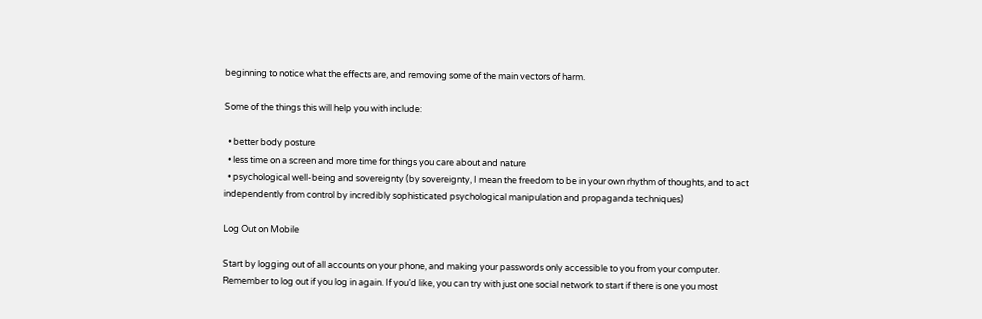beginning to notice what the effects are, and removing some of the main vectors of harm.

Some of the things this will help you with include:

  • better body posture
  • less time on a screen and more time for things you care about and nature
  • psychological well-being and sovereignty (by sovereignty, I mean the freedom to be in your own rhythm of thoughts, and to act independently from control by incredibly sophisticated psychological manipulation and propaganda techniques)

Log Out on Mobile

Start by logging out of all accounts on your phone, and making your passwords only accessible to you from your computer. Remember to log out if you log in again. If you’d like, you can try with just one social network to start if there is one you most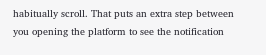habitually scroll. That puts an extra step between you opening the platform to see the notification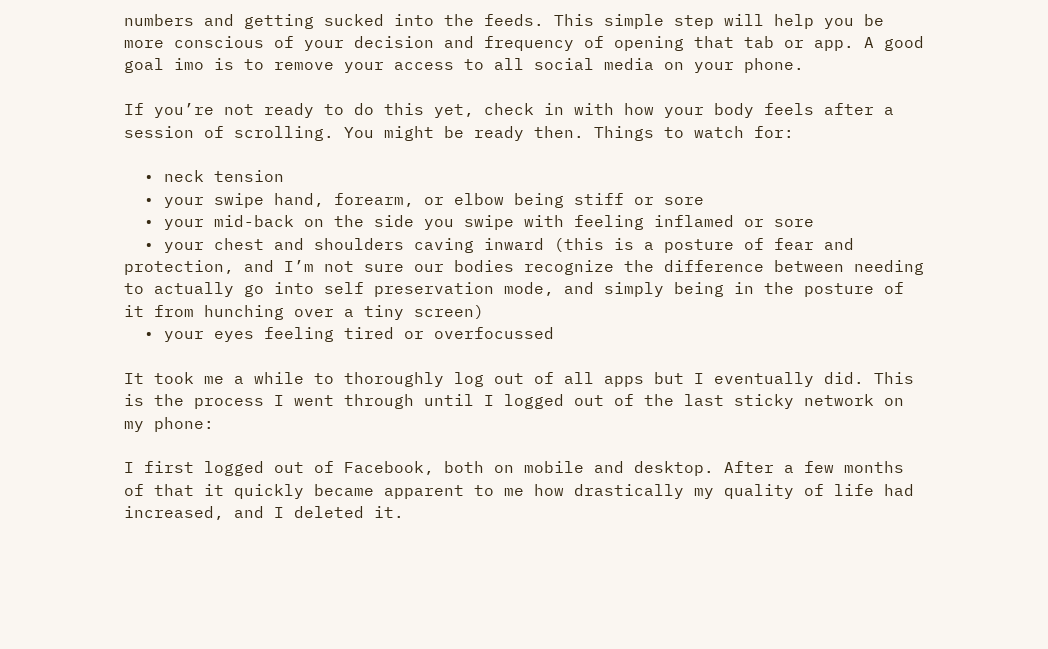numbers and getting sucked into the feeds. This simple step will help you be more conscious of your decision and frequency of opening that tab or app. A good goal imo is to remove your access to all social media on your phone.

If you’re not ready to do this yet, check in with how your body feels after a session of scrolling. You might be ready then. Things to watch for:

  • neck tension
  • your swipe hand, forearm, or elbow being stiff or sore
  • your mid-back on the side you swipe with feeling inflamed or sore
  • your chest and shoulders caving inward (this is a posture of fear and protection, and I’m not sure our bodies recognize the difference between needing to actually go into self preservation mode, and simply being in the posture of it from hunching over a tiny screen)
  • your eyes feeling tired or overfocussed

It took me a while to thoroughly log out of all apps but I eventually did. This is the process I went through until I logged out of the last sticky network on my phone:

I first logged out of Facebook, both on mobile and desktop. After a few months of that it quickly became apparent to me how drastically my quality of life had increased, and I deleted it.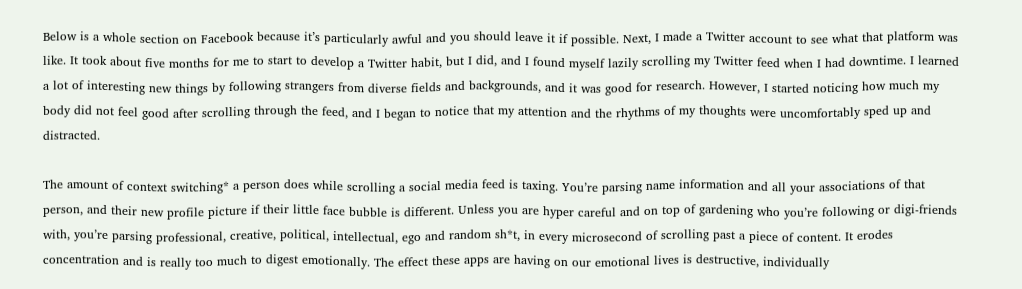Below is a whole section on Facebook because it’s particularly awful and you should leave it if possible. Next, I made a Twitter account to see what that platform was like. It took about five months for me to start to develop a Twitter habit, but I did, and I found myself lazily scrolling my Twitter feed when I had downtime. I learned a lot of interesting new things by following strangers from diverse fields and backgrounds, and it was good for research. However, I started noticing how much my body did not feel good after scrolling through the feed, and I began to notice that my attention and the rhythms of my thoughts were uncomfortably sped up and distracted.

The amount of context switching* a person does while scrolling a social media feed is taxing. You’re parsing name information and all your associations of that person, and their new profile picture if their little face bubble is different. Unless you are hyper careful and on top of gardening who you’re following or digi-friends with, you’re parsing professional, creative, political, intellectual, ego and random sh*t, in every microsecond of scrolling past a piece of content. It erodes concentration and is really too much to digest emotionally. The effect these apps are having on our emotional lives is destructive, individually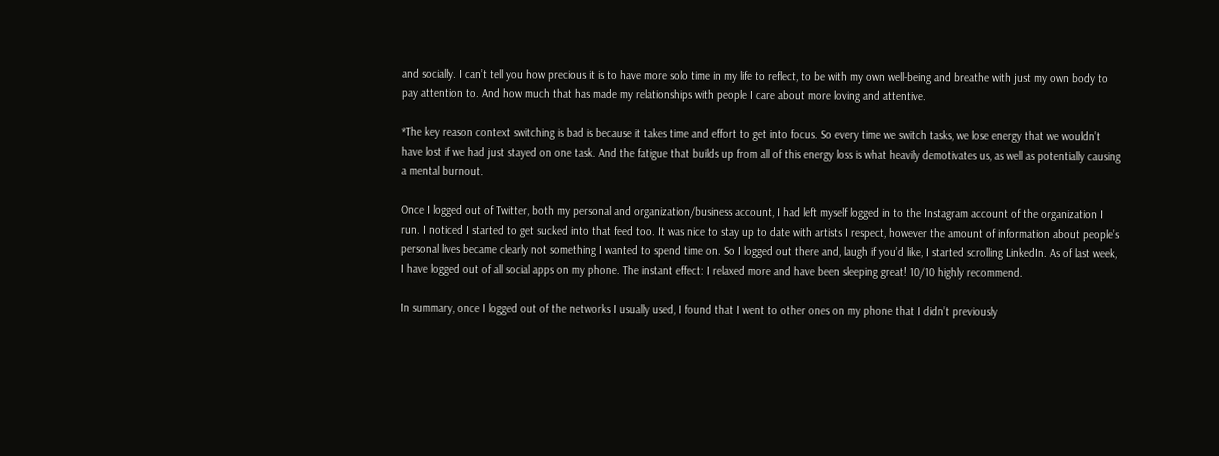and socially. I can’t tell you how precious it is to have more solo time in my life to reflect, to be with my own well-being and breathe with just my own body to pay attention to. And how much that has made my relationships with people I care about more loving and attentive.

*The key reason context switching is bad is because it takes time and effort to get into focus. So every time we switch tasks, we lose energy that we wouldn’t have lost if we had just stayed on one task. And the fatigue that builds up from all of this energy loss is what heavily demotivates us, as well as potentially causing a mental burnout.

Once I logged out of Twitter, both my personal and organization/business account, I had left myself logged in to the Instagram account of the organization I run. I noticed I started to get sucked into that feed too. It was nice to stay up to date with artists I respect, however the amount of information about people’s personal lives became clearly not something I wanted to spend time on. So I logged out there and, laugh if you’d like, I started scrolling LinkedIn. As of last week, I have logged out of all social apps on my phone. The instant effect: I relaxed more and have been sleeping great! 10/10 highly recommend.

In summary, once I logged out of the networks I usually used, I found that I went to other ones on my phone that I didn’t previously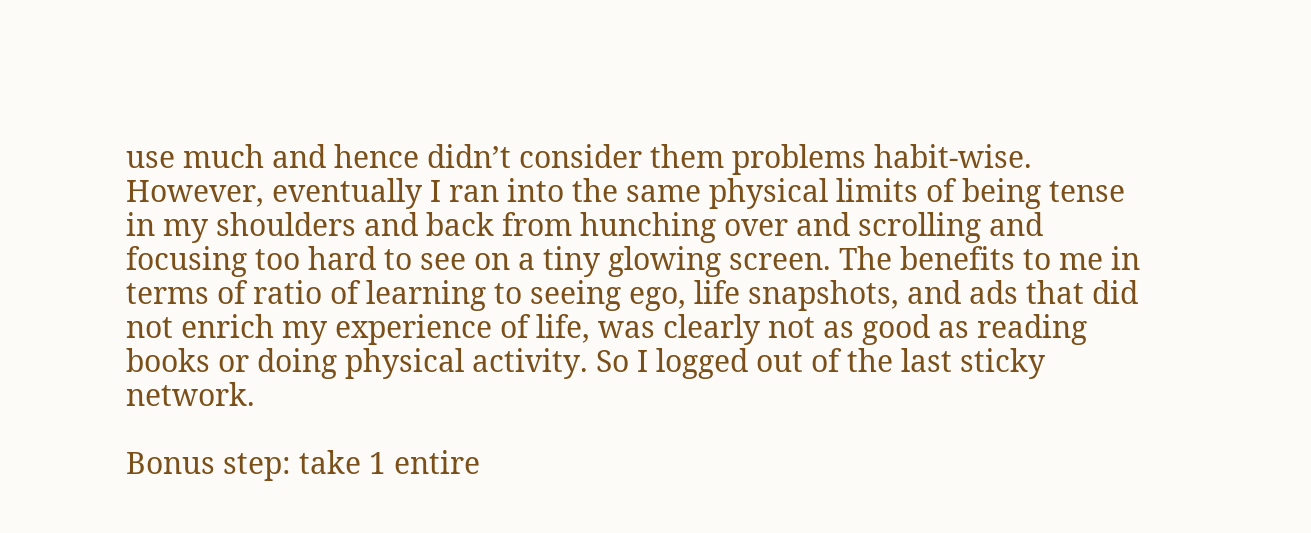use much and hence didn’t consider them problems habit-wise. However, eventually I ran into the same physical limits of being tense in my shoulders and back from hunching over and scrolling and focusing too hard to see on a tiny glowing screen. The benefits to me in terms of ratio of learning to seeing ego, life snapshots, and ads that did not enrich my experience of life, was clearly not as good as reading books or doing physical activity. So I logged out of the last sticky network.

Bonus step: take 1 entire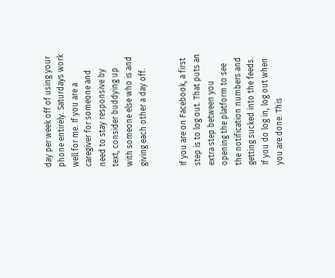day per week off of using your phone entirely. Saturdays work well for me. If you are a caregiver for someone and need to stay responsive by text, consider buddying up with someone else who is and giving each other a day off.


If you are on Facebook, a first step is to log out. That puts an extra step between you opening the platform to see the notification numbers and getting sucked into the feeds. If you do log in, log out when you are done. This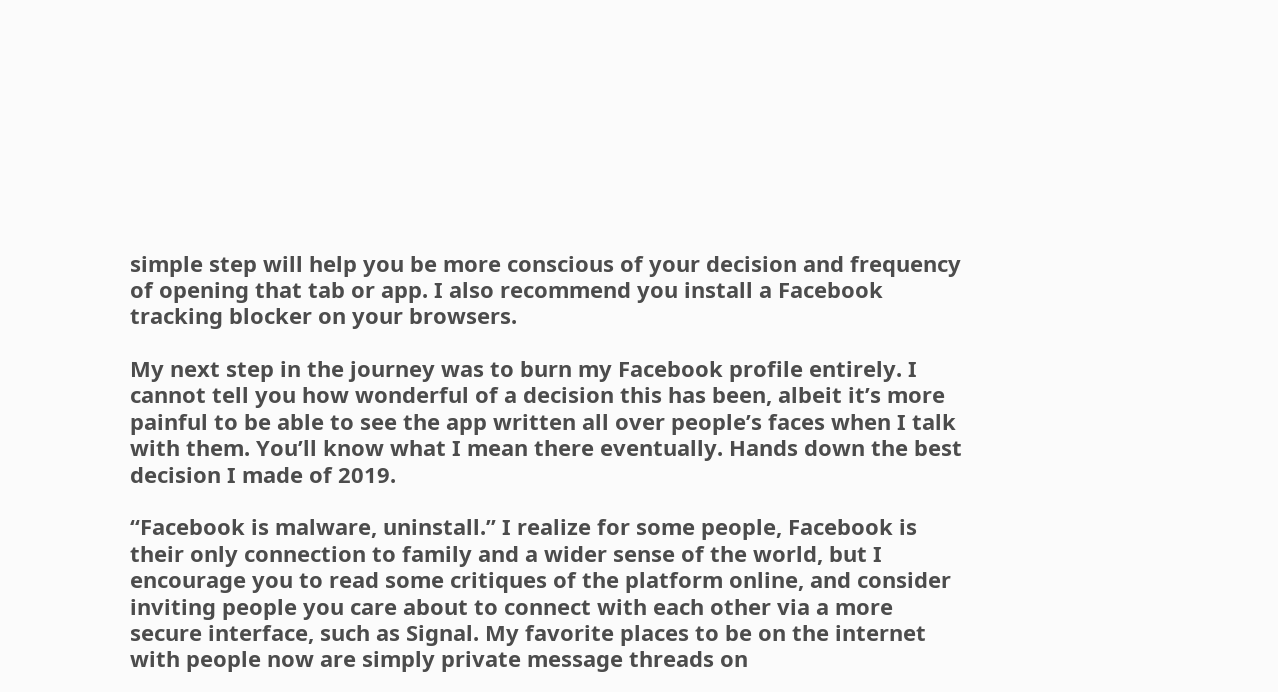simple step will help you be more conscious of your decision and frequency of opening that tab or app. I also recommend you install a Facebook tracking blocker on your browsers.

My next step in the journey was to burn my Facebook profile entirely. I cannot tell you how wonderful of a decision this has been, albeit it’s more painful to be able to see the app written all over people’s faces when I talk with them. You’ll know what I mean there eventually. Hands down the best decision I made of 2019.

“Facebook is malware, uninstall.” I realize for some people, Facebook is their only connection to family and a wider sense of the world, but I encourage you to read some critiques of the platform online, and consider inviting people you care about to connect with each other via a more secure interface, such as Signal. My favorite places to be on the internet with people now are simply private message threads on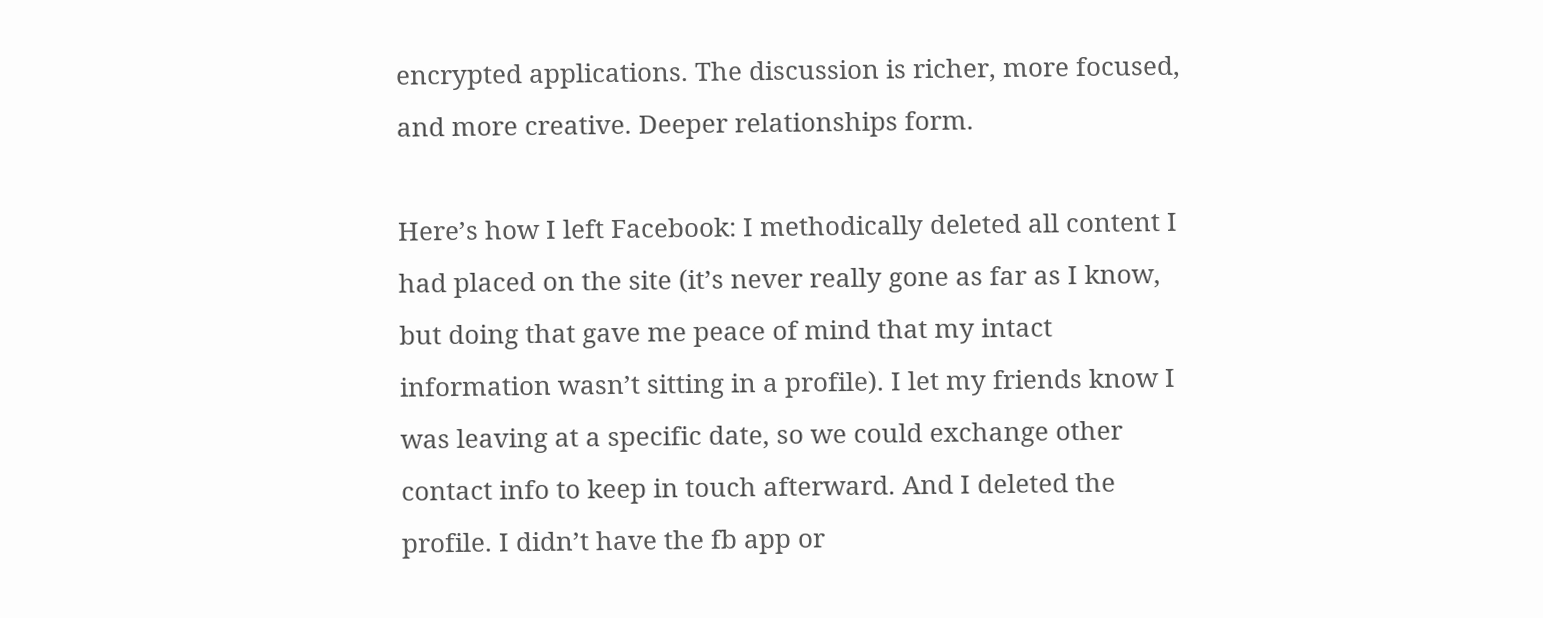encrypted applications. The discussion is richer, more focused, and more creative. Deeper relationships form.

Here’s how I left Facebook: I methodically deleted all content I had placed on the site (it’s never really gone as far as I know, but doing that gave me peace of mind that my intact information wasn’t sitting in a profile). I let my friends know I was leaving at a specific date, so we could exchange other contact info to keep in touch afterward. And I deleted the profile. I didn’t have the fb app or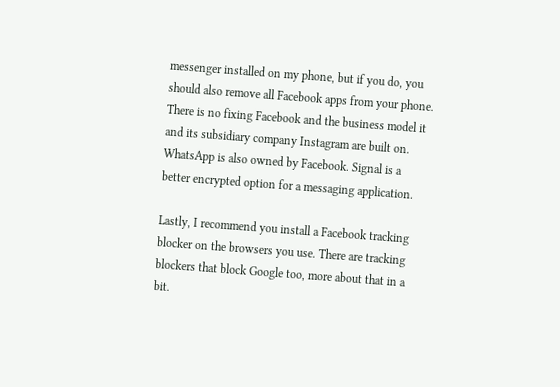messenger installed on my phone, but if you do, you should also remove all Facebook apps from your phone. There is no fixing Facebook and the business model it and its subsidiary company Instagram are built on. WhatsApp is also owned by Facebook. Signal is a better encrypted option for a messaging application.

Lastly, I recommend you install a Facebook tracking blocker on the browsers you use. There are tracking blockers that block Google too, more about that in a bit.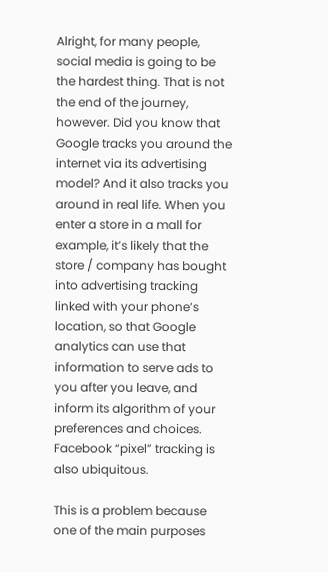Alright, for many people, social media is going to be the hardest thing. That is not the end of the journey, however. Did you know that Google tracks you around the internet via its advertising model? And it also tracks you around in real life. When you enter a store in a mall for example, it’s likely that the store / company has bought into advertising tracking linked with your phone’s location, so that Google analytics can use that information to serve ads to you after you leave, and inform its algorithm of your preferences and choices. Facebook “pixel” tracking is also ubiquitous.

This is a problem because one of the main purposes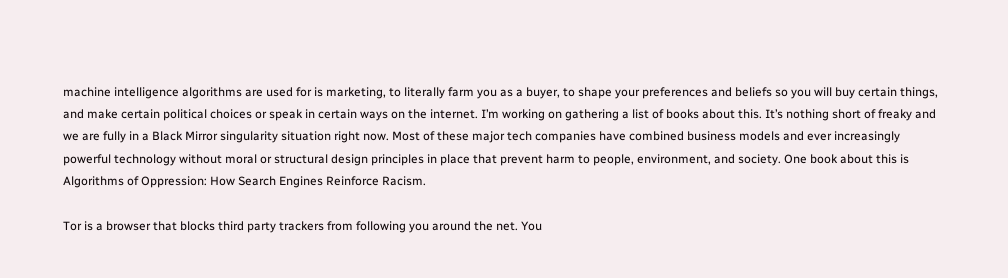machine intelligence algorithms are used for is marketing, to literally farm you as a buyer, to shape your preferences and beliefs so you will buy certain things, and make certain political choices or speak in certain ways on the internet. I’m working on gathering a list of books about this. It’s nothing short of freaky and we are fully in a Black Mirror singularity situation right now. Most of these major tech companies have combined business models and ever increasingly powerful technology without moral or structural design principles in place that prevent harm to people, environment, and society. One book about this is Algorithms of Oppression: How Search Engines Reinforce Racism.

Tor is a browser that blocks third party trackers from following you around the net. You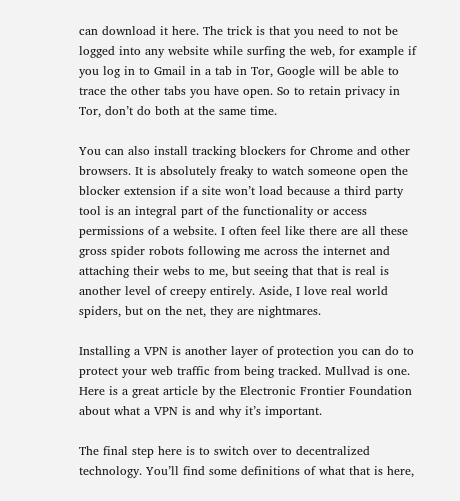can download it here. The trick is that you need to not be logged into any website while surfing the web, for example if you log in to Gmail in a tab in Tor, Google will be able to trace the other tabs you have open. So to retain privacy in Tor, don’t do both at the same time.

You can also install tracking blockers for Chrome and other browsers. It is absolutely freaky to watch someone open the blocker extension if a site won’t load because a third party tool is an integral part of the functionality or access permissions of a website. I often feel like there are all these gross spider robots following me across the internet and attaching their webs to me, but seeing that that is real is another level of creepy entirely. Aside, I love real world spiders, but on the net, they are nightmares.

Installing a VPN is another layer of protection you can do to protect your web traffic from being tracked. Mullvad is one. Here is a great article by the Electronic Frontier Foundation about what a VPN is and why it’s important.

The final step here is to switch over to decentralized technology. You’ll find some definitions of what that is here,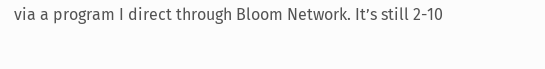via a program I direct through Bloom Network. It’s still 2-10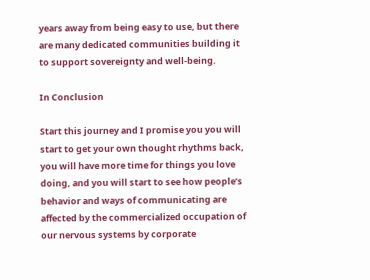years away from being easy to use, but there are many dedicated communities building it to support sovereignty and well-being.

In Conclusion

Start this journey and I promise you you will start to get your own thought rhythms back, you will have more time for things you love doing, and you will start to see how people’s behavior and ways of communicating are affected by the commercialized occupation of our nervous systems by corporate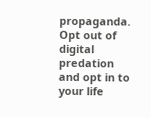propaganda. Opt out of digital predation and opt in to your life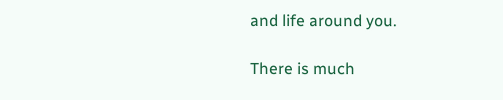and life around you.

There is much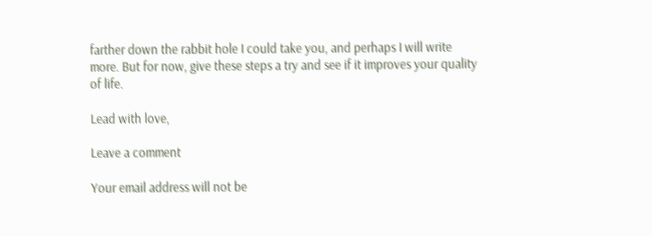farther down the rabbit hole I could take you, and perhaps I will write more. But for now, give these steps a try and see if it improves your quality of life.

Lead with love,

Leave a comment

Your email address will not be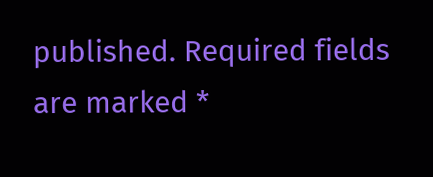published. Required fields are marked *